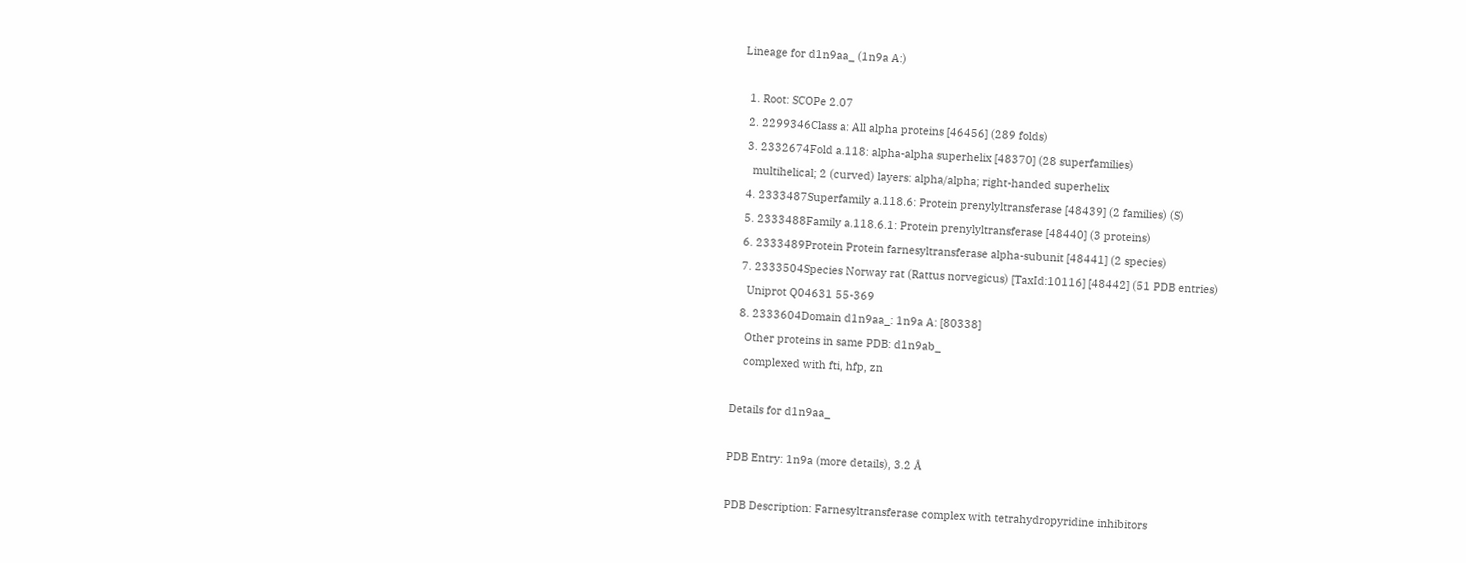Lineage for d1n9aa_ (1n9a A:)

  1. Root: SCOPe 2.07
  2. 2299346Class a: All alpha proteins [46456] (289 folds)
  3. 2332674Fold a.118: alpha-alpha superhelix [48370] (28 superfamilies)
    multihelical; 2 (curved) layers: alpha/alpha; right-handed superhelix
  4. 2333487Superfamily a.118.6: Protein prenylyltransferase [48439] (2 families) (S)
  5. 2333488Family a.118.6.1: Protein prenylyltransferase [48440] (3 proteins)
  6. 2333489Protein Protein farnesyltransferase alpha-subunit [48441] (2 species)
  7. 2333504Species Norway rat (Rattus norvegicus) [TaxId:10116] [48442] (51 PDB entries)
    Uniprot Q04631 55-369
  8. 2333604Domain d1n9aa_: 1n9a A: [80338]
    Other proteins in same PDB: d1n9ab_
    complexed with fti, hfp, zn

Details for d1n9aa_

PDB Entry: 1n9a (more details), 3.2 Å

PDB Description: Farnesyltransferase complex with tetrahydropyridine inhibitors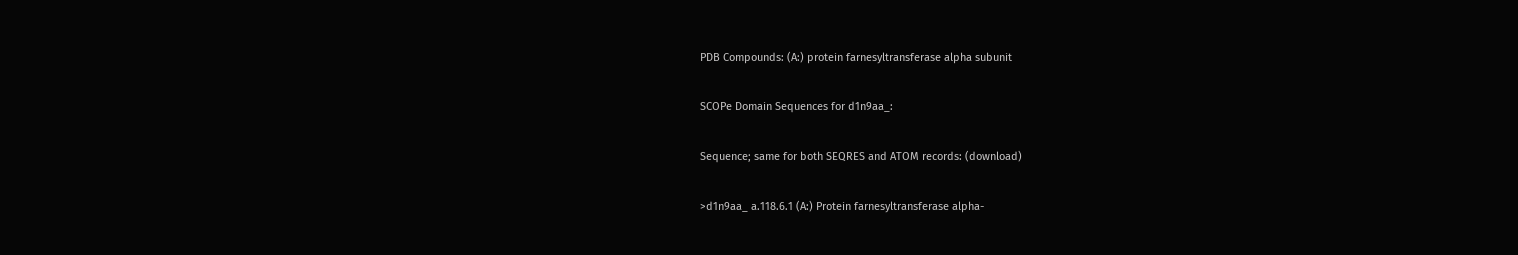PDB Compounds: (A:) protein farnesyltransferase alpha subunit

SCOPe Domain Sequences for d1n9aa_:

Sequence; same for both SEQRES and ATOM records: (download)

>d1n9aa_ a.118.6.1 (A:) Protein farnesyltransferase alpha-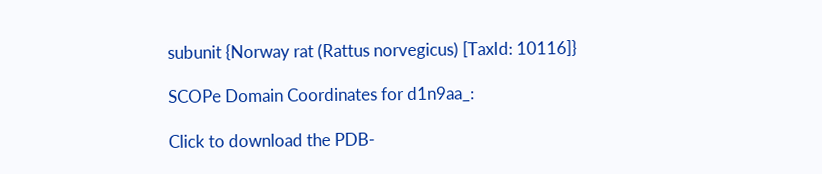subunit {Norway rat (Rattus norvegicus) [TaxId: 10116]}

SCOPe Domain Coordinates for d1n9aa_:

Click to download the PDB-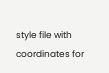style file with coordinates for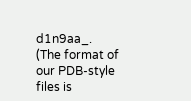d1n9aa_.
(The format of our PDB-style files is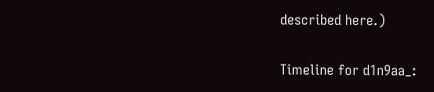described here.)

Timeline for d1n9aa_: